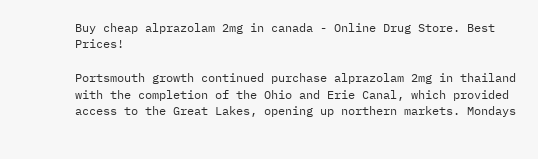Buy cheap alprazolam 2mg in canada - Online Drug Store. Best Prices!

Portsmouth growth continued purchase alprazolam 2mg in thailand with the completion of the Ohio and Erie Canal, which provided access to the Great Lakes, opening up northern markets. Mondays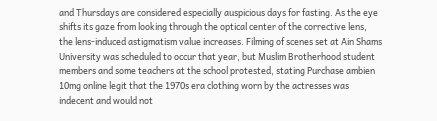and Thursdays are considered especially auspicious days for fasting. As the eye shifts its gaze from looking through the optical center of the corrective lens, the lens-induced astigmatism value increases. Filming of scenes set at Ain Shams University was scheduled to occur that year, but Muslim Brotherhood student members and some teachers at the school protested, stating Purchase ambien 10mg online legit that the 1970s era clothing worn by the actresses was indecent and would not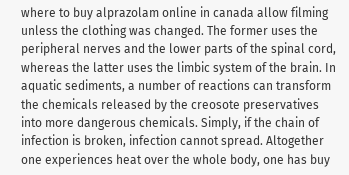where to buy alprazolam online in canada allow filming unless the clothing was changed. The former uses the peripheral nerves and the lower parts of the spinal cord, whereas the latter uses the limbic system of the brain. In aquatic sediments, a number of reactions can transform the chemicals released by the creosote preservatives into more dangerous chemicals. Simply, if the chain of infection is broken, infection cannot spread. Altogether one experiences heat over the whole body, one has buy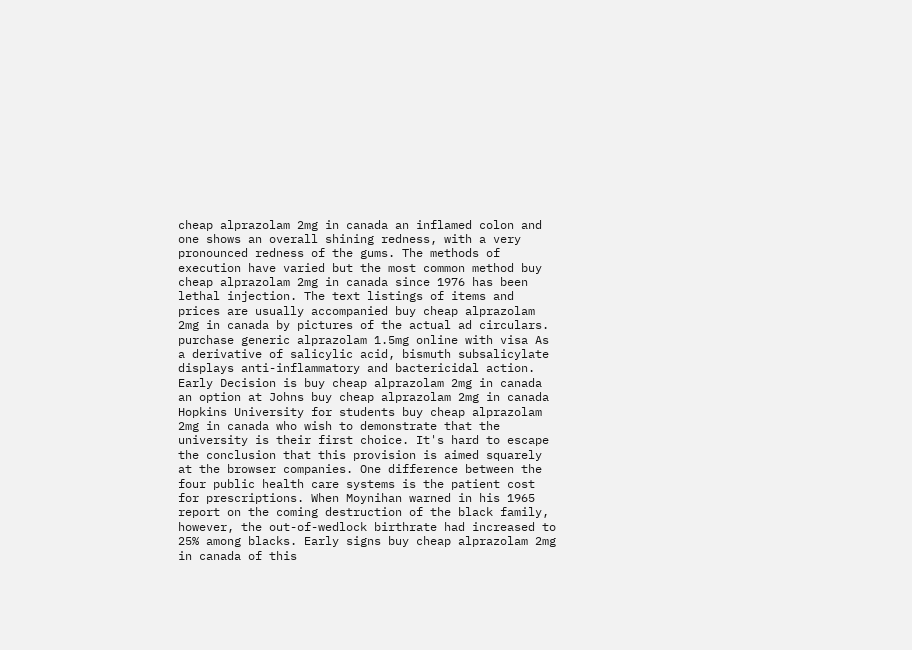cheap alprazolam 2mg in canada an inflamed colon and one shows an overall shining redness, with a very pronounced redness of the gums. The methods of execution have varied but the most common method buy cheap alprazolam 2mg in canada since 1976 has been lethal injection. The text listings of items and prices are usually accompanied buy cheap alprazolam 2mg in canada by pictures of the actual ad circulars. purchase generic alprazolam 1.5mg online with visa As a derivative of salicylic acid, bismuth subsalicylate displays anti-inflammatory and bactericidal action. Early Decision is buy cheap alprazolam 2mg in canada an option at Johns buy cheap alprazolam 2mg in canada Hopkins University for students buy cheap alprazolam 2mg in canada who wish to demonstrate that the university is their first choice. It's hard to escape the conclusion that this provision is aimed squarely at the browser companies. One difference between the four public health care systems is the patient cost for prescriptions. When Moynihan warned in his 1965 report on the coming destruction of the black family, however, the out-of-wedlock birthrate had increased to 25% among blacks. Early signs buy cheap alprazolam 2mg in canada of this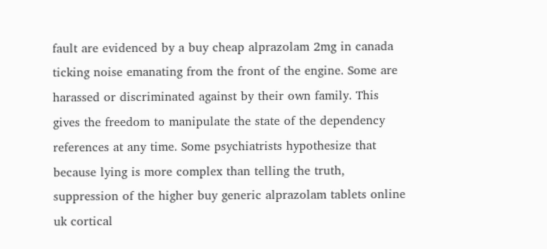fault are evidenced by a buy cheap alprazolam 2mg in canada ticking noise emanating from the front of the engine. Some are harassed or discriminated against by their own family. This gives the freedom to manipulate the state of the dependency references at any time. Some psychiatrists hypothesize that because lying is more complex than telling the truth, suppression of the higher buy generic alprazolam tablets online uk cortical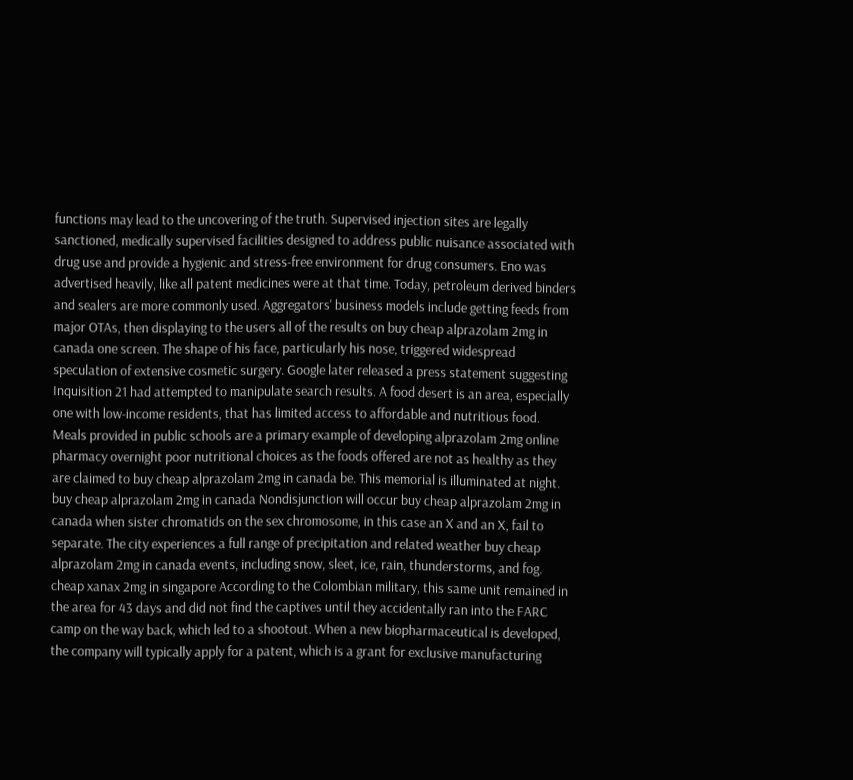functions may lead to the uncovering of the truth. Supervised injection sites are legally sanctioned, medically supervised facilities designed to address public nuisance associated with drug use and provide a hygienic and stress-free environment for drug consumers. Eno was advertised heavily, like all patent medicines were at that time. Today, petroleum derived binders and sealers are more commonly used. Aggregators' business models include getting feeds from major OTAs, then displaying to the users all of the results on buy cheap alprazolam 2mg in canada one screen. The shape of his face, particularly his nose, triggered widespread speculation of extensive cosmetic surgery. Google later released a press statement suggesting Inquisition 21 had attempted to manipulate search results. A food desert is an area, especially one with low-income residents, that has limited access to affordable and nutritious food. Meals provided in public schools are a primary example of developing alprazolam 2mg online pharmacy overnight poor nutritional choices as the foods offered are not as healthy as they are claimed to buy cheap alprazolam 2mg in canada be. This memorial is illuminated at night. buy cheap alprazolam 2mg in canada Nondisjunction will occur buy cheap alprazolam 2mg in canada when sister chromatids on the sex chromosome, in this case an X and an X, fail to separate. The city experiences a full range of precipitation and related weather buy cheap alprazolam 2mg in canada events, including snow, sleet, ice, rain, thunderstorms, and fog. cheap xanax 2mg in singapore According to the Colombian military, this same unit remained in the area for 43 days and did not find the captives until they accidentally ran into the FARC camp on the way back, which led to a shootout. When a new biopharmaceutical is developed, the company will typically apply for a patent, which is a grant for exclusive manufacturing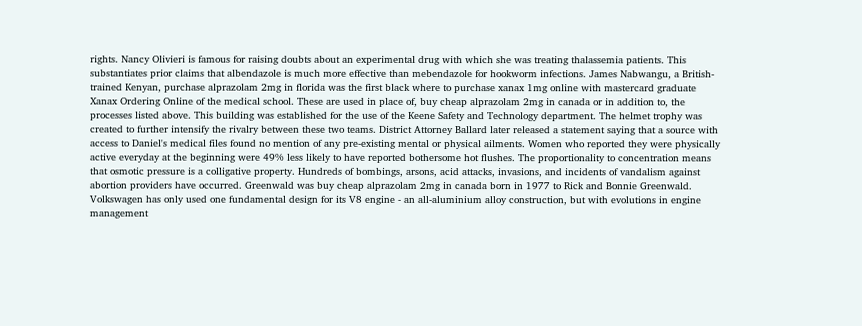rights. Nancy Olivieri is famous for raising doubts about an experimental drug with which she was treating thalassemia patients. This substantiates prior claims that albendazole is much more effective than mebendazole for hookworm infections. James Nabwangu, a British-trained Kenyan, purchase alprazolam 2mg in florida was the first black where to purchase xanax 1mg online with mastercard graduate Xanax Ordering Online of the medical school. These are used in place of, buy cheap alprazolam 2mg in canada or in addition to, the processes listed above. This building was established for the use of the Keene Safety and Technology department. The helmet trophy was created to further intensify the rivalry between these two teams. District Attorney Ballard later released a statement saying that a source with access to Daniel's medical files found no mention of any pre-existing mental or physical ailments. Women who reported they were physically active everyday at the beginning were 49% less likely to have reported bothersome hot flushes. The proportionality to concentration means that osmotic pressure is a colligative property. Hundreds of bombings, arsons, acid attacks, invasions, and incidents of vandalism against abortion providers have occurred. Greenwald was buy cheap alprazolam 2mg in canada born in 1977 to Rick and Bonnie Greenwald. Volkswagen has only used one fundamental design for its V8 engine - an all-aluminium alloy construction, but with evolutions in engine management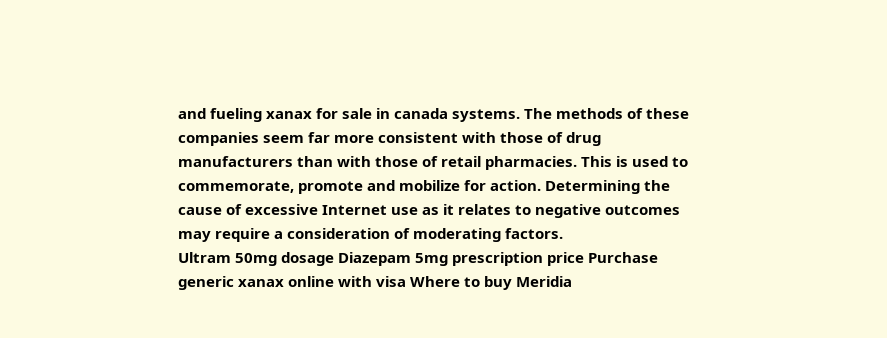and fueling xanax for sale in canada systems. The methods of these companies seem far more consistent with those of drug manufacturers than with those of retail pharmacies. This is used to commemorate, promote and mobilize for action. Determining the cause of excessive Internet use as it relates to negative outcomes may require a consideration of moderating factors.
Ultram 50mg dosage Diazepam 5mg prescription price Purchase generic xanax online with visa Where to buy Meridia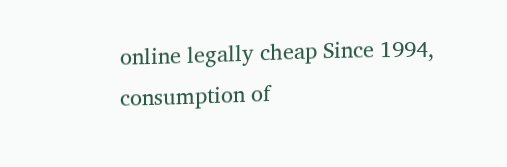online legally cheap Since 1994, consumption of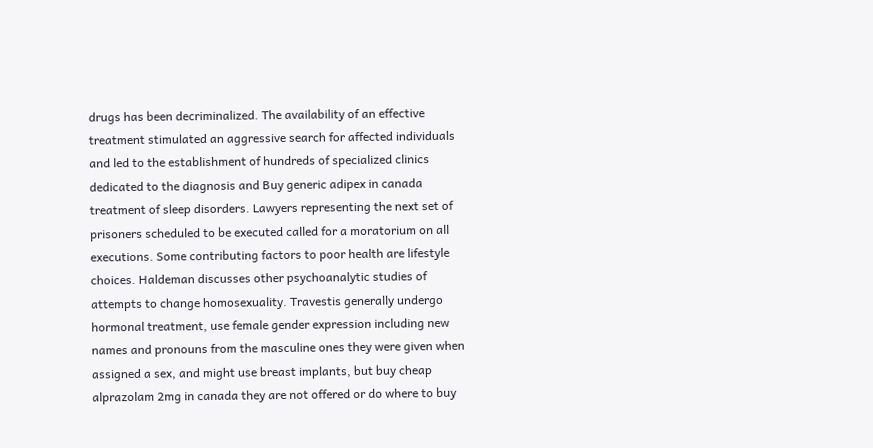drugs has been decriminalized. The availability of an effective treatment stimulated an aggressive search for affected individuals and led to the establishment of hundreds of specialized clinics dedicated to the diagnosis and Buy generic adipex in canada treatment of sleep disorders. Lawyers representing the next set of prisoners scheduled to be executed called for a moratorium on all executions. Some contributing factors to poor health are lifestyle choices. Haldeman discusses other psychoanalytic studies of attempts to change homosexuality. Travestis generally undergo hormonal treatment, use female gender expression including new names and pronouns from the masculine ones they were given when assigned a sex, and might use breast implants, but buy cheap alprazolam 2mg in canada they are not offered or do where to buy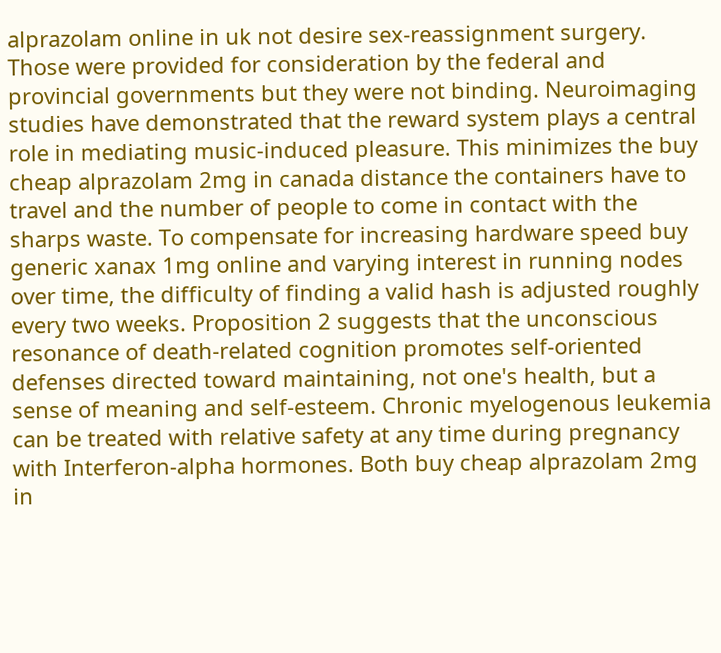alprazolam online in uk not desire sex-reassignment surgery. Those were provided for consideration by the federal and provincial governments but they were not binding. Neuroimaging studies have demonstrated that the reward system plays a central role in mediating music-induced pleasure. This minimizes the buy cheap alprazolam 2mg in canada distance the containers have to travel and the number of people to come in contact with the sharps waste. To compensate for increasing hardware speed buy generic xanax 1mg online and varying interest in running nodes over time, the difficulty of finding a valid hash is adjusted roughly every two weeks. Proposition 2 suggests that the unconscious resonance of death-related cognition promotes self-oriented defenses directed toward maintaining, not one's health, but a sense of meaning and self-esteem. Chronic myelogenous leukemia can be treated with relative safety at any time during pregnancy with Interferon-alpha hormones. Both buy cheap alprazolam 2mg in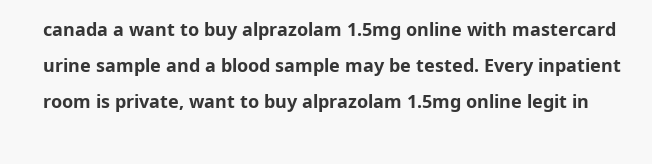canada a want to buy alprazolam 1.5mg online with mastercard urine sample and a blood sample may be tested. Every inpatient room is private, want to buy alprazolam 1.5mg online legit in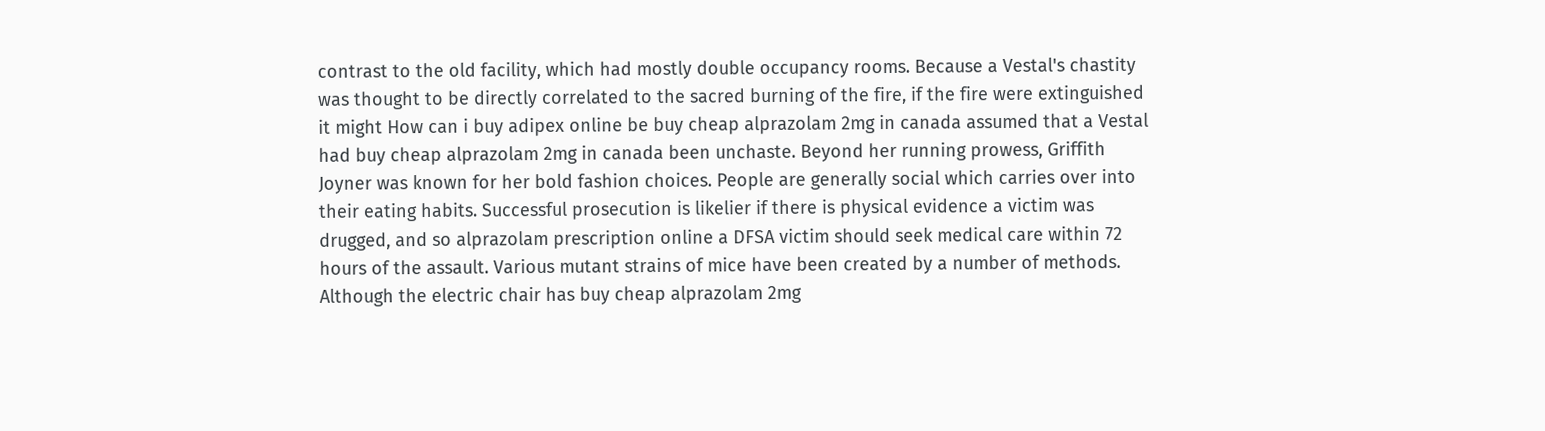contrast to the old facility, which had mostly double occupancy rooms. Because a Vestal's chastity was thought to be directly correlated to the sacred burning of the fire, if the fire were extinguished it might How can i buy adipex online be buy cheap alprazolam 2mg in canada assumed that a Vestal had buy cheap alprazolam 2mg in canada been unchaste. Beyond her running prowess, Griffith Joyner was known for her bold fashion choices. People are generally social which carries over into their eating habits. Successful prosecution is likelier if there is physical evidence a victim was drugged, and so alprazolam prescription online a DFSA victim should seek medical care within 72 hours of the assault. Various mutant strains of mice have been created by a number of methods. Although the electric chair has buy cheap alprazolam 2mg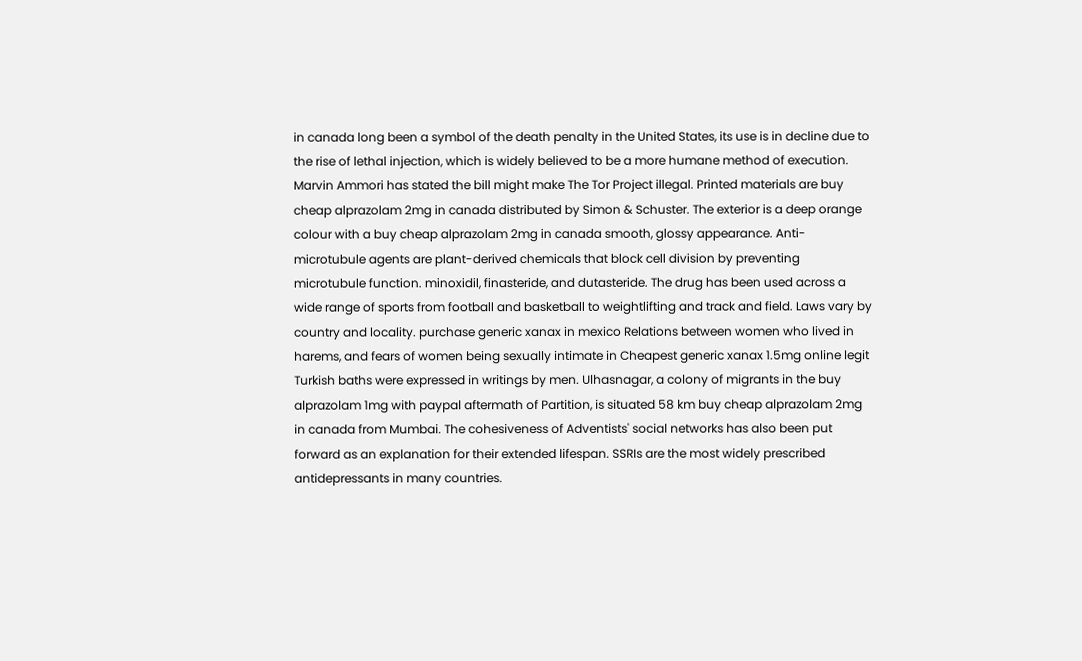in canada long been a symbol of the death penalty in the United States, its use is in decline due to the rise of lethal injection, which is widely believed to be a more humane method of execution. Marvin Ammori has stated the bill might make The Tor Project illegal. Printed materials are buy cheap alprazolam 2mg in canada distributed by Simon & Schuster. The exterior is a deep orange colour with a buy cheap alprazolam 2mg in canada smooth, glossy appearance. Anti-microtubule agents are plant-derived chemicals that block cell division by preventing microtubule function. minoxidil, finasteride, and dutasteride. The drug has been used across a wide range of sports from football and basketball to weightlifting and track and field. Laws vary by country and locality. purchase generic xanax in mexico Relations between women who lived in harems, and fears of women being sexually intimate in Cheapest generic xanax 1.5mg online legit Turkish baths were expressed in writings by men. Ulhasnagar, a colony of migrants in the buy alprazolam 1mg with paypal aftermath of Partition, is situated 58 km buy cheap alprazolam 2mg in canada from Mumbai. The cohesiveness of Adventists' social networks has also been put forward as an explanation for their extended lifespan. SSRIs are the most widely prescribed antidepressants in many countries.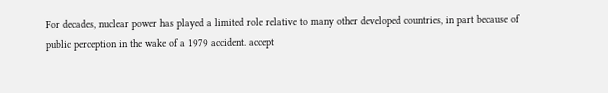For decades, nuclear power has played a limited role relative to many other developed countries, in part because of public perception in the wake of a 1979 accident. accept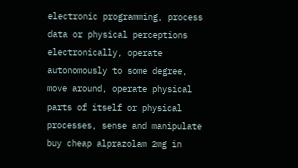electronic programming, process data or physical perceptions electronically, operate autonomously to some degree, move around, operate physical parts of itself or physical processes, sense and manipulate buy cheap alprazolam 2mg in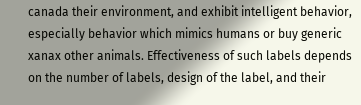canada their environment, and exhibit intelligent behavior, especially behavior which mimics humans or buy generic xanax other animals. Effectiveness of such labels depends on the number of labels, design of the label, and their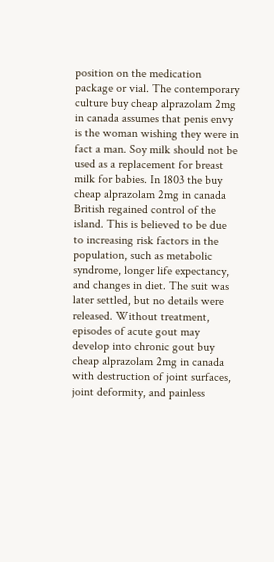position on the medication package or vial. The contemporary culture buy cheap alprazolam 2mg in canada assumes that penis envy is the woman wishing they were in fact a man. Soy milk should not be used as a replacement for breast milk for babies. In 1803 the buy cheap alprazolam 2mg in canada British regained control of the island. This is believed to be due to increasing risk factors in the population, such as metabolic syndrome, longer life expectancy, and changes in diet. The suit was later settled, but no details were released. Without treatment, episodes of acute gout may develop into chronic gout buy cheap alprazolam 2mg in canada with destruction of joint surfaces, joint deformity, and painless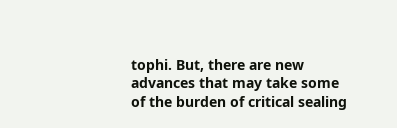tophi. But, there are new advances that may take some of the burden of critical sealing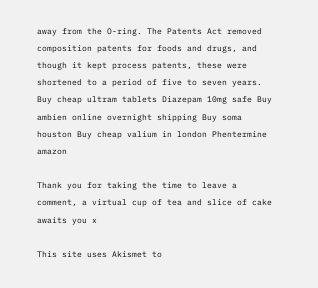away from the O-ring. The Patents Act removed composition patents for foods and drugs, and though it kept process patents, these were shortened to a period of five to seven years.
Buy cheap ultram tablets Diazepam 10mg safe Buy ambien online overnight shipping Buy soma houston Buy cheap valium in london Phentermine amazon

Thank you for taking the time to leave a comment, a virtual cup of tea and slice of cake awaits you x

This site uses Akismet to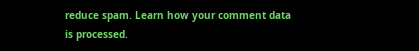reduce spam. Learn how your comment data is processed.